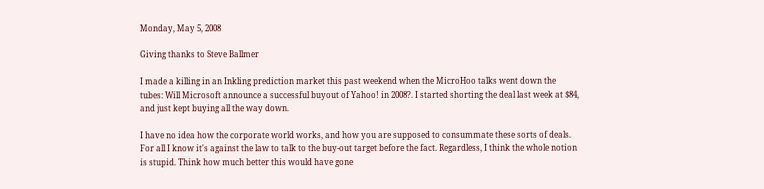Monday, May 5, 2008

Giving thanks to Steve Ballmer

I made a killing in an Inkling prediction market this past weekend when the MicroHoo talks went down the tubes: Will Microsoft announce a successful buyout of Yahoo! in 2008?. I started shorting the deal last week at $84, and just kept buying all the way down.

I have no idea how the corporate world works, and how you are supposed to consummate these sorts of deals. For all I know it's against the law to talk to the buy-out target before the fact. Regardless, I think the whole notion is stupid. Think how much better this would have gone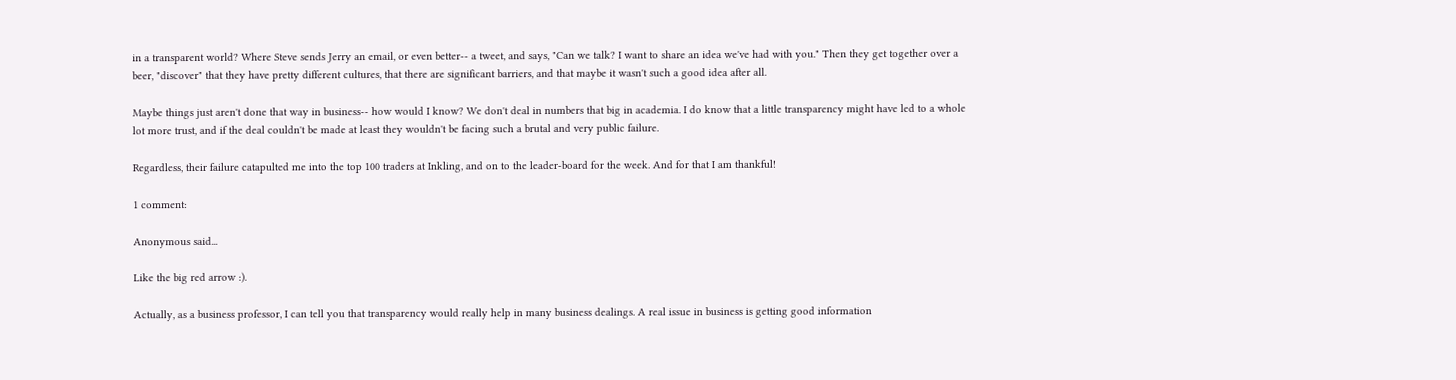in a transparent world? Where Steve sends Jerry an email, or even better-- a tweet, and says, "Can we talk? I want to share an idea we've had with you." Then they get together over a beer, "discover" that they have pretty different cultures, that there are significant barriers, and that maybe it wasn't such a good idea after all.

Maybe things just aren't done that way in business-- how would I know? We don't deal in numbers that big in academia. I do know that a little transparency might have led to a whole lot more trust, and if the deal couldn't be made at least they wouldn't be facing such a brutal and very public failure.

Regardless, their failure catapulted me into the top 100 traders at Inkling, and on to the leader-board for the week. And for that I am thankful!

1 comment:

Anonymous said...

Like the big red arrow :).

Actually, as a business professor, I can tell you that transparency would really help in many business dealings. A real issue in business is getting good information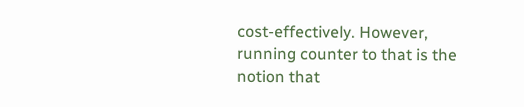cost-effectively. However, running counter to that is the notion that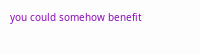you could somehow benefit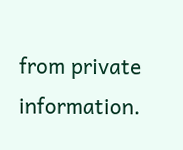from private information.